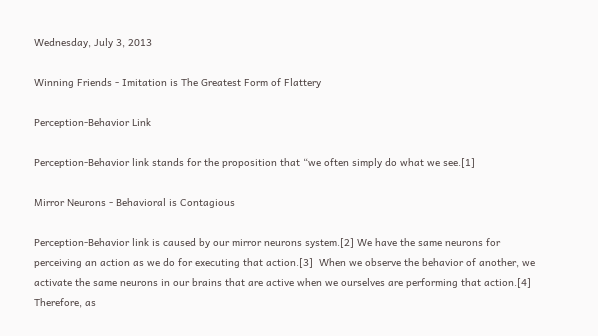Wednesday, July 3, 2013

Winning Friends - Imitation is The Greatest Form of Flattery

Perception-Behavior Link

Perception-Behavior link stands for the proposition that “we often simply do what we see.[1]

Mirror Neurons - Behavioral is Contagious

Perception-Behavior link is caused by our mirror neurons system.[2] We have the same neurons for perceiving an action as we do for executing that action.[3]  When we observe the behavior of another, we activate the same neurons in our brains that are active when we ourselves are performing that action.[4] Therefore, as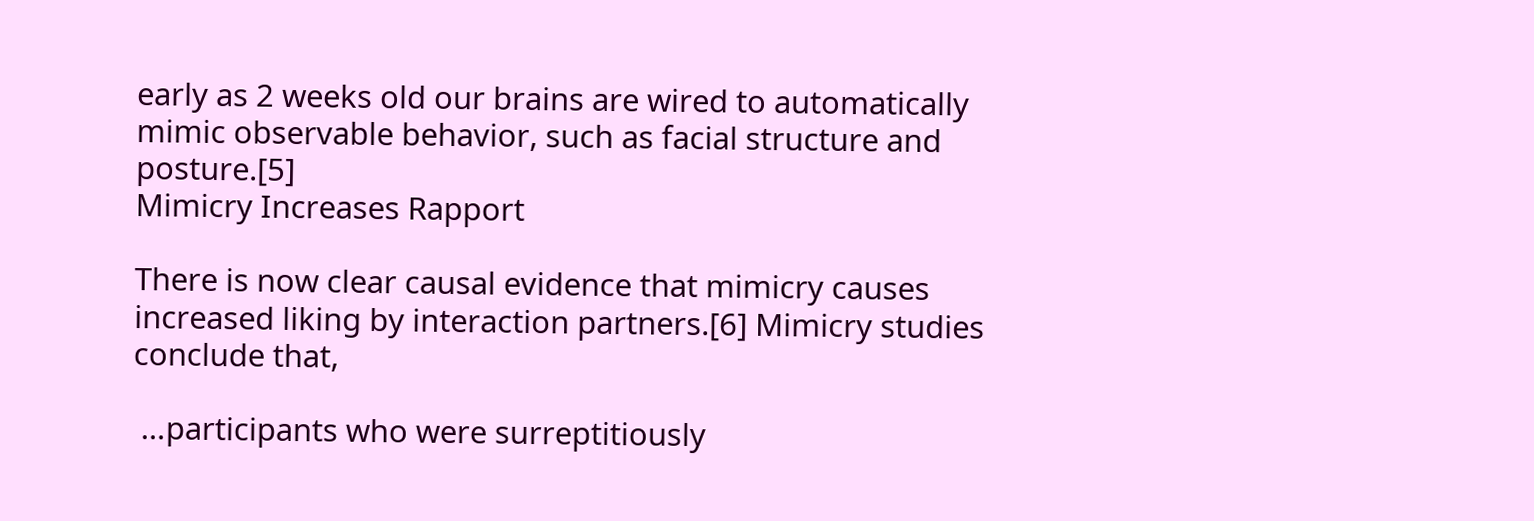early as 2 weeks old our brains are wired to automatically mimic observable behavior, such as facial structure and posture.[5]
Mimicry Increases Rapport

There is now clear causal evidence that mimicry causes increased liking by interaction partners.[6] Mimicry studies conclude that,

 …participants who were surreptitiously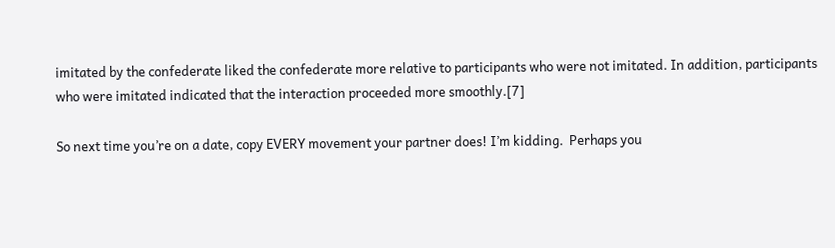imitated by the confederate liked the confederate more relative to participants who were not imitated. In addition, participants who were imitated indicated that the interaction proceeded more smoothly.[7]

So next time you’re on a date, copy EVERY movement your partner does! I’m kidding.  Perhaps you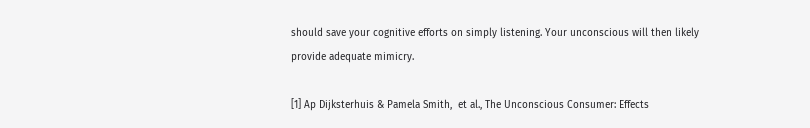should save your cognitive efforts on simply listening. Your unconscious will then likely provide adequate mimicry.

[1] Ap Dijksterhuis & Pamela Smith,  et al., The Unconscious Consumer: Effects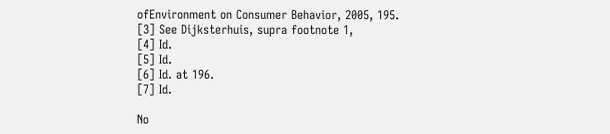ofEnvironment on Consumer Behavior, 2005, 195.
[3] See Dijksterhuis, supra footnote 1,
[4] Id.
[5] Id.
[6] Id. at 196.
[7] Id.

No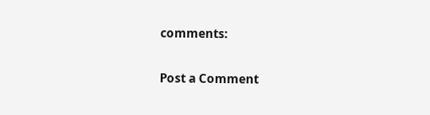comments:

Post a Comment